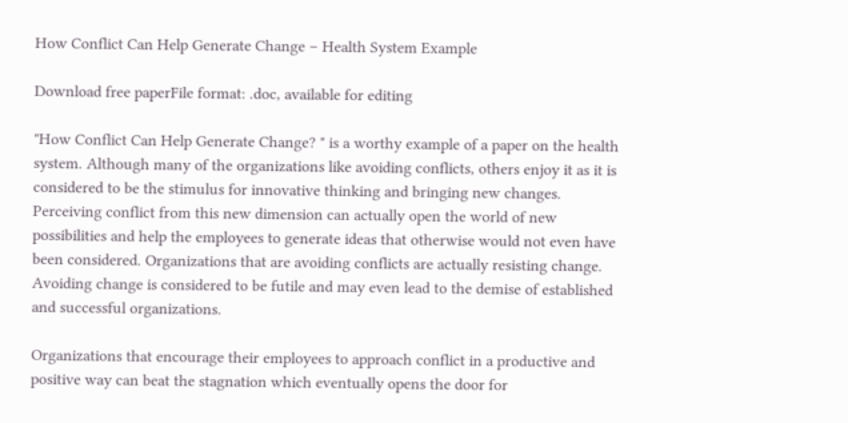How Conflict Can Help Generate Change – Health System Example

Download free paperFile format: .doc, available for editing

"How Conflict Can Help Generate Change? " is a worthy example of a paper on the health system. Although many of the organizations like avoiding conflicts, others enjoy it as it is considered to be the stimulus for innovative thinking and bringing new changes. Perceiving conflict from this new dimension can actually open the world of new possibilities and help the employees to generate ideas that otherwise would not even have been considered. Organizations that are avoiding conflicts are actually resisting change. Avoiding change is considered to be futile and may even lead to the demise of established and successful organizations.

Organizations that encourage their employees to approach conflict in a productive and positive way can beat the stagnation which eventually opens the door for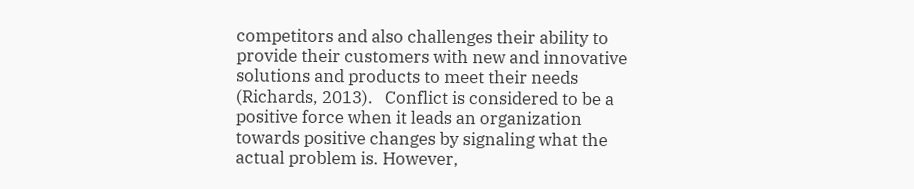competitors and also challenges their ability to provide their customers with new and innovative solutions and products to meet their needs (Richards, 2013).   Conflict is considered to be a positive force when it leads an organization towards positive changes by signaling what the actual problem is. However,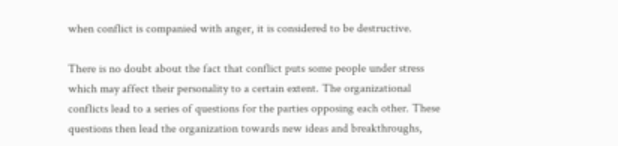when conflict is companied with anger, it is considered to be destructive.

There is no doubt about the fact that conflict puts some people under stress which may affect their personality to a certain extent. The organizational conflicts lead to a series of questions for the parties opposing each other. These questions then lead the organization towards new ideas and breakthroughs,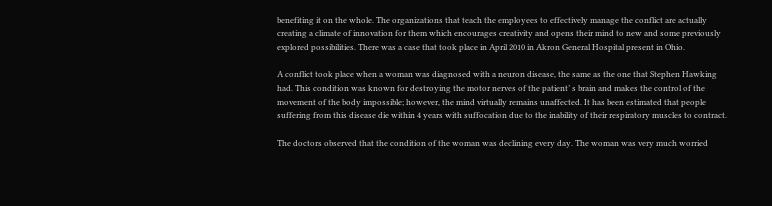benefiting it on the whole. The organizations that teach the employees to effectively manage the conflict are actually creating a climate of innovation for them which encourages creativity and opens their mind to new and some previously explored possibilities. There was a case that took place in April 2010 in Akron General Hospital present in Ohio.

A conflict took place when a woman was diagnosed with a neuron disease, the same as the one that Stephen Hawking had. This condition was known for destroying the motor nerves of the patient’ s brain and makes the control of the movement of the body impossible; however, the mind virtually remains unaffected. It has been estimated that people suffering from this disease die within 4 years with suffocation due to the inability of their respiratory muscles to contract.

The doctors observed that the condition of the woman was declining every day. The woman was very much worried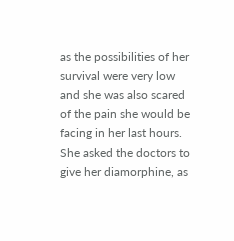as the possibilities of her survival were very low and she was also scared of the pain she would be facing in her last hours. She asked the doctors to give her diamorphine, as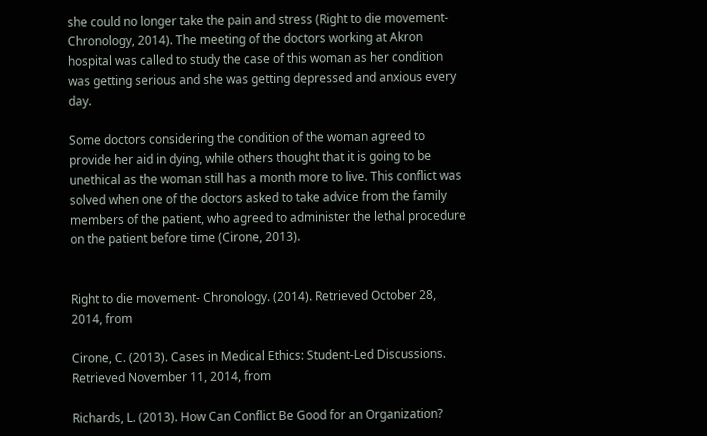she could no longer take the pain and stress (Right to die movement- Chronology, 2014). The meeting of the doctors working at Akron hospital was called to study the case of this woman as her condition was getting serious and she was getting depressed and anxious every day.

Some doctors considering the condition of the woman agreed to provide her aid in dying, while others thought that it is going to be unethical as the woman still has a month more to live. This conflict was solved when one of the doctors asked to take advice from the family members of the patient, who agreed to administer the lethal procedure on the patient before time (Cirone, 2013).


Right to die movement- Chronology. (2014). Retrieved October 28, 2014, from

Cirone, C. (2013). Cases in Medical Ethics: Student-Led Discussions. Retrieved November 11, 2014, from

Richards, L. (2013). How Can Conflict Be Good for an Organization?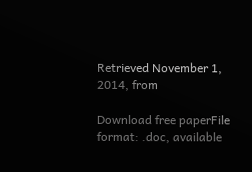Retrieved November 1, 2014, from

Download free paperFile format: .doc, available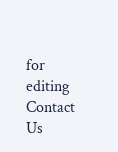for editing
Contact Us